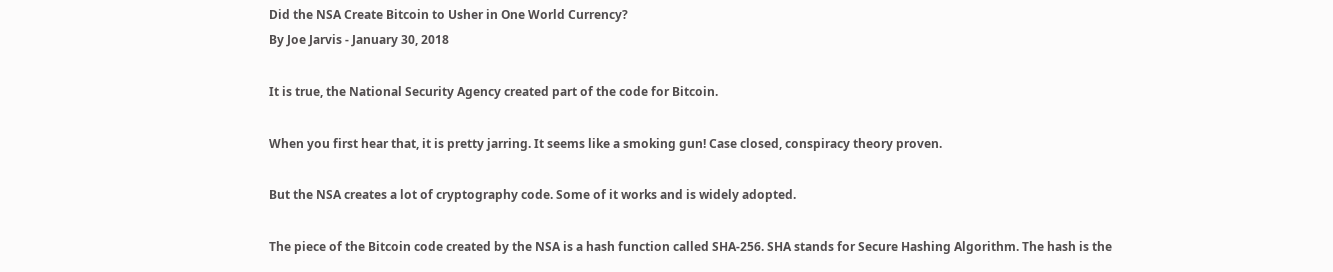Did the NSA Create Bitcoin to Usher in One World Currency?
By Joe Jarvis - January 30, 2018

It is true, the National Security Agency created part of the code for Bitcoin.

When you first hear that, it is pretty jarring. It seems like a smoking gun! Case closed, conspiracy theory proven.

But the NSA creates a lot of cryptography code. Some of it works and is widely adopted.

The piece of the Bitcoin code created by the NSA is a hash function called SHA-256. SHA stands for Secure Hashing Algorithm. The hash is the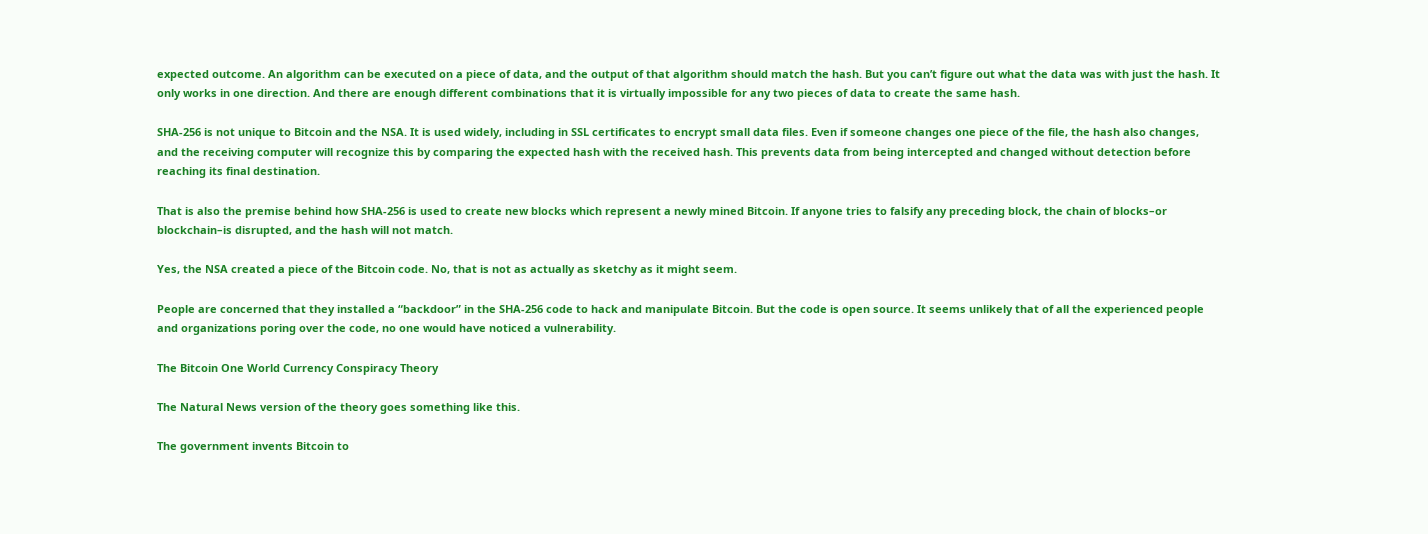expected outcome. An algorithm can be executed on a piece of data, and the output of that algorithm should match the hash. But you can’t figure out what the data was with just the hash. It only works in one direction. And there are enough different combinations that it is virtually impossible for any two pieces of data to create the same hash.

SHA-256 is not unique to Bitcoin and the NSA. It is used widely, including in SSL certificates to encrypt small data files. Even if someone changes one piece of the file, the hash also changes, and the receiving computer will recognize this by comparing the expected hash with the received hash. This prevents data from being intercepted and changed without detection before reaching its final destination.

That is also the premise behind how SHA-256 is used to create new blocks which represent a newly mined Bitcoin. If anyone tries to falsify any preceding block, the chain of blocks–or blockchain–is disrupted, and the hash will not match.

Yes, the NSA created a piece of the Bitcoin code. No, that is not as actually as sketchy as it might seem.

People are concerned that they installed a “backdoor” in the SHA-256 code to hack and manipulate Bitcoin. But the code is open source. It seems unlikely that of all the experienced people and organizations poring over the code, no one would have noticed a vulnerability.

The Bitcoin One World Currency Conspiracy Theory

The Natural News version of the theory goes something like this.

The government invents Bitcoin to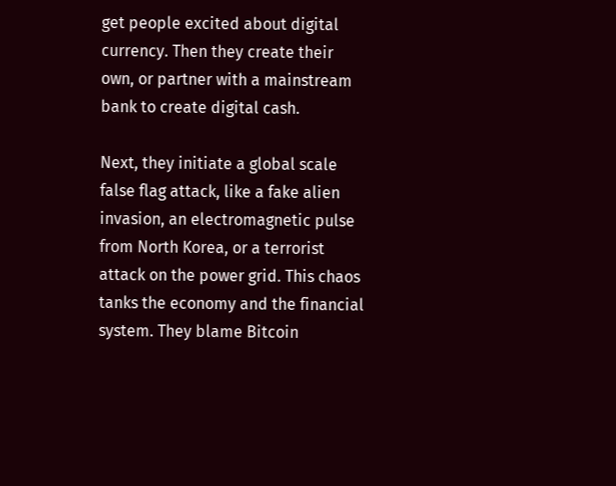get people excited about digital currency. Then they create their own, or partner with a mainstream bank to create digital cash.

Next, they initiate a global scale false flag attack, like a fake alien invasion, an electromagnetic pulse from North Korea, or a terrorist attack on the power grid. This chaos tanks the economy and the financial system. They blame Bitcoin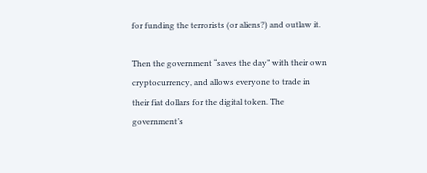for funding the terrorists (or aliens?) and outlaw it.

Then the government “saves the day” with their own cryptocurrency, and allows everyone to trade in their fiat dollars for the digital token. The government’s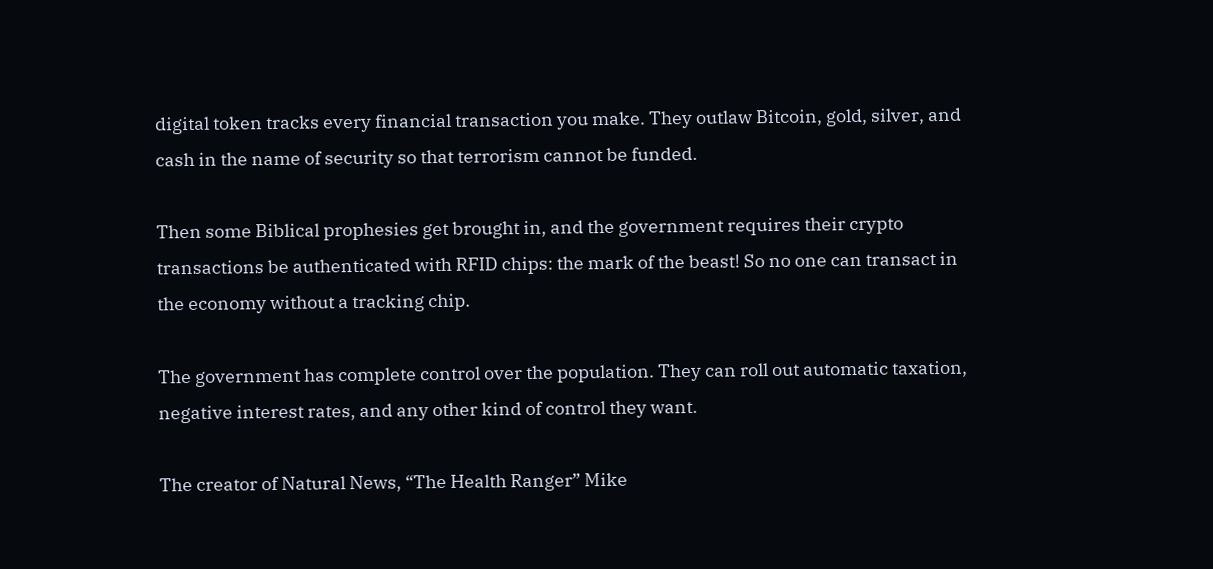digital token tracks every financial transaction you make. They outlaw Bitcoin, gold, silver, and cash in the name of security so that terrorism cannot be funded.

Then some Biblical prophesies get brought in, and the government requires their crypto transactions be authenticated with RFID chips: the mark of the beast! So no one can transact in the economy without a tracking chip.

The government has complete control over the population. They can roll out automatic taxation, negative interest rates, and any other kind of control they want.

The creator of Natural News, “The Health Ranger” Mike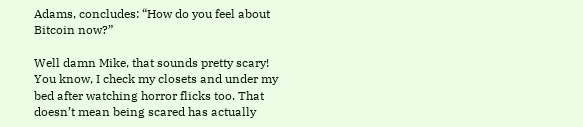Adams, concludes: “How do you feel about Bitcoin now?”

Well damn Mike, that sounds pretty scary! You know, I check my closets and under my bed after watching horror flicks too. That doesn’t mean being scared has actually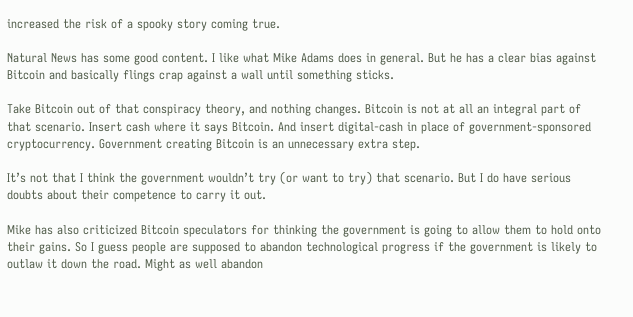increased the risk of a spooky story coming true.

Natural News has some good content. I like what Mike Adams does in general. But he has a clear bias against Bitcoin and basically flings crap against a wall until something sticks.

Take Bitcoin out of that conspiracy theory, and nothing changes. Bitcoin is not at all an integral part of that scenario. Insert cash where it says Bitcoin. And insert digital-cash in place of government-sponsored cryptocurrency. Government creating Bitcoin is an unnecessary extra step.

It’s not that I think the government wouldn’t try (or want to try) that scenario. But I do have serious doubts about their competence to carry it out.

Mike has also criticized Bitcoin speculators for thinking the government is going to allow them to hold onto their gains. So I guess people are supposed to abandon technological progress if the government is likely to outlaw it down the road. Might as well abandon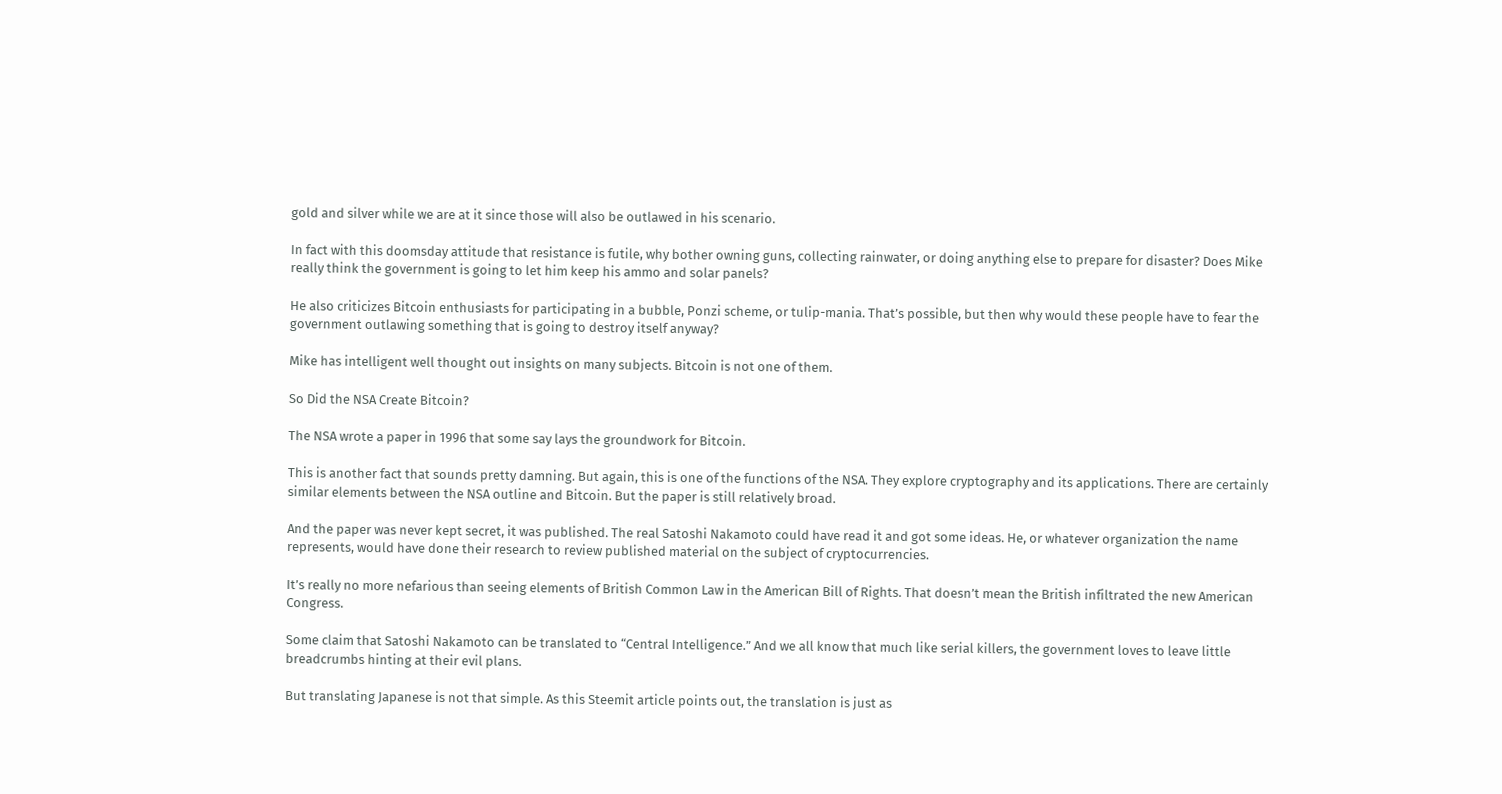gold and silver while we are at it since those will also be outlawed in his scenario.

In fact with this doomsday attitude that resistance is futile, why bother owning guns, collecting rainwater, or doing anything else to prepare for disaster? Does Mike really think the government is going to let him keep his ammo and solar panels?

He also criticizes Bitcoin enthusiasts for participating in a bubble, Ponzi scheme, or tulip-mania. That’s possible, but then why would these people have to fear the government outlawing something that is going to destroy itself anyway?

Mike has intelligent well thought out insights on many subjects. Bitcoin is not one of them.

So Did the NSA Create Bitcoin?

The NSA wrote a paper in 1996 that some say lays the groundwork for Bitcoin.

This is another fact that sounds pretty damning. But again, this is one of the functions of the NSA. They explore cryptography and its applications. There are certainly similar elements between the NSA outline and Bitcoin. But the paper is still relatively broad.

And the paper was never kept secret, it was published. The real Satoshi Nakamoto could have read it and got some ideas. He, or whatever organization the name represents, would have done their research to review published material on the subject of cryptocurrencies.

It’s really no more nefarious than seeing elements of British Common Law in the American Bill of Rights. That doesn’t mean the British infiltrated the new American Congress.

Some claim that Satoshi Nakamoto can be translated to “Central Intelligence.” And we all know that much like serial killers, the government loves to leave little breadcrumbs hinting at their evil plans.

But translating Japanese is not that simple. As this Steemit article points out, the translation is just as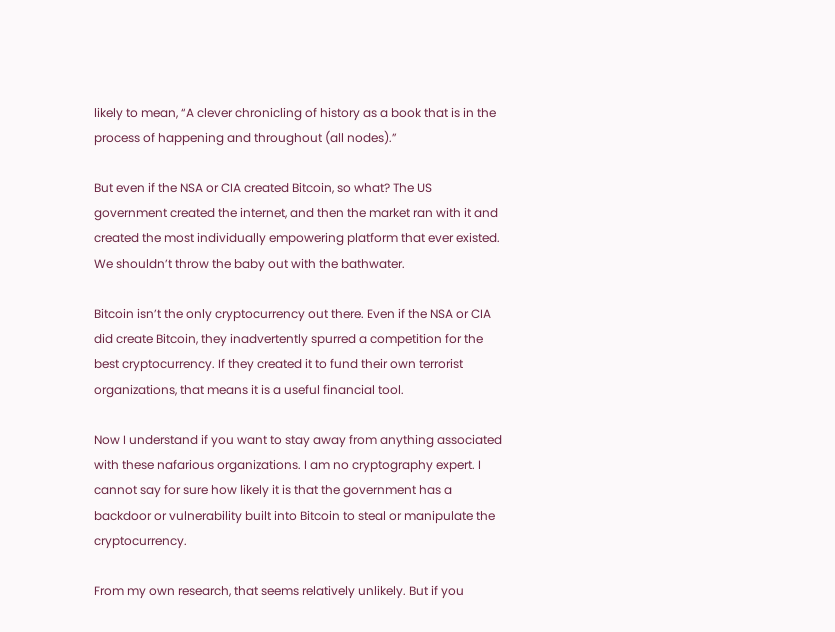likely to mean, “A clever chronicling of history as a book that is in the process of happening and throughout (all nodes).”

But even if the NSA or CIA created Bitcoin, so what? The US government created the internet, and then the market ran with it and created the most individually empowering platform that ever existed. We shouldn’t throw the baby out with the bathwater.

Bitcoin isn’t the only cryptocurrency out there. Even if the NSA or CIA did create Bitcoin, they inadvertently spurred a competition for the best cryptocurrency. If they created it to fund their own terrorist organizations, that means it is a useful financial tool.

Now I understand if you want to stay away from anything associated with these nafarious organizations. I am no cryptography expert. I cannot say for sure how likely it is that the government has a backdoor or vulnerability built into Bitcoin to steal or manipulate the cryptocurrency.

From my own research, that seems relatively unlikely. But if you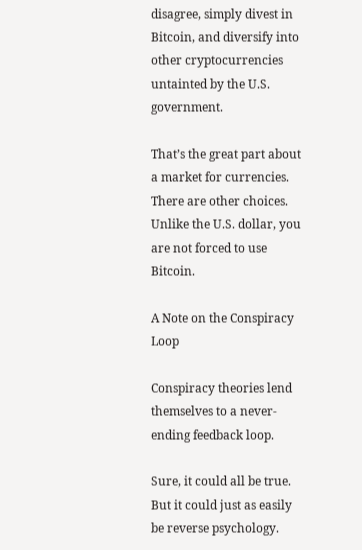disagree, simply divest in Bitcoin, and diversify into other cryptocurrencies untainted by the U.S. government.

That’s the great part about a market for currencies. There are other choices. Unlike the U.S. dollar, you are not forced to use Bitcoin.

A Note on the Conspiracy Loop

Conspiracy theories lend themselves to a never-ending feedback loop.

Sure, it could all be true. But it could just as easily be reverse psychology.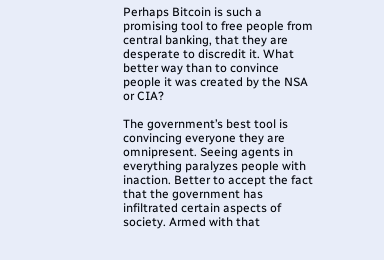Perhaps Bitcoin is such a promising tool to free people from central banking, that they are desperate to discredit it. What better way than to convince people it was created by the NSA or CIA?

The government’s best tool is convincing everyone they are omnipresent. Seeing agents in everything paralyzes people with inaction. Better to accept the fact that the government has infiltrated certain aspects of society. Armed with that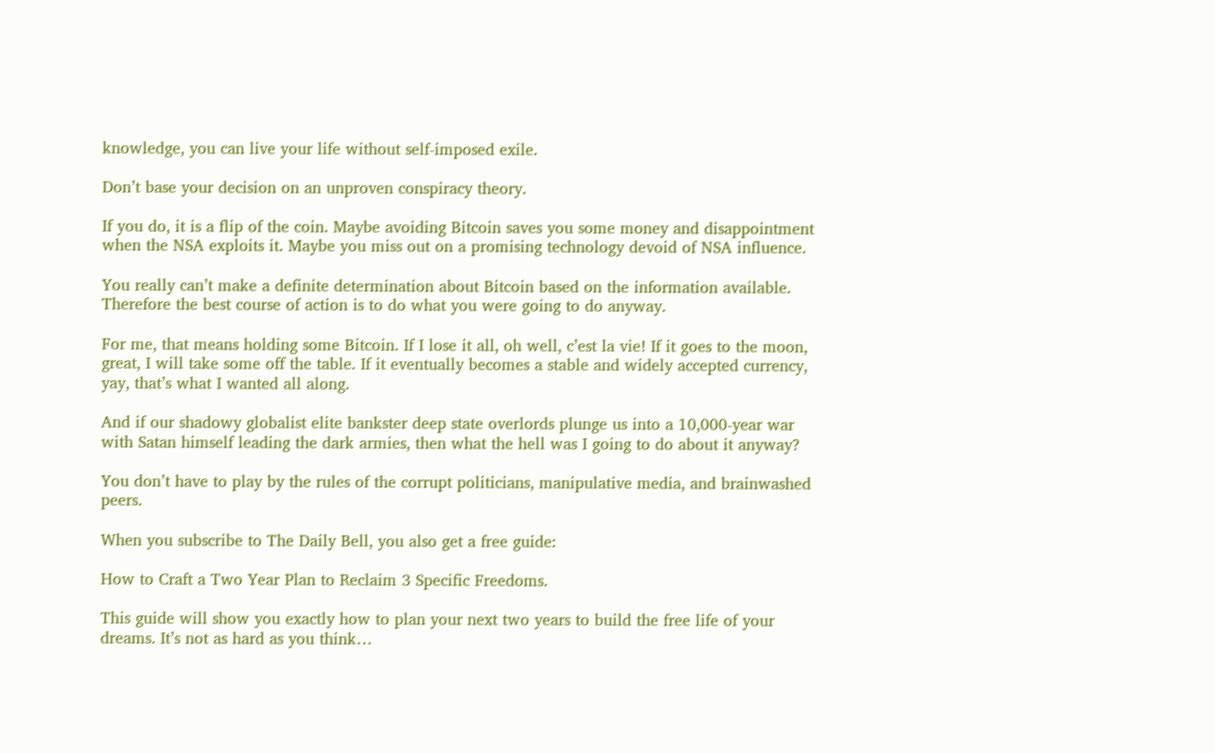knowledge, you can live your life without self-imposed exile.

Don’t base your decision on an unproven conspiracy theory.

If you do, it is a flip of the coin. Maybe avoiding Bitcoin saves you some money and disappointment when the NSA exploits it. Maybe you miss out on a promising technology devoid of NSA influence.

You really can’t make a definite determination about Bitcoin based on the information available. Therefore the best course of action is to do what you were going to do anyway.

For me, that means holding some Bitcoin. If I lose it all, oh well, c’est la vie! If it goes to the moon, great, I will take some off the table. If it eventually becomes a stable and widely accepted currency, yay, that’s what I wanted all along.

And if our shadowy globalist elite bankster deep state overlords plunge us into a 10,000-year war with Satan himself leading the dark armies, then what the hell was I going to do about it anyway?

You don’t have to play by the rules of the corrupt politicians, manipulative media, and brainwashed peers.

When you subscribe to The Daily Bell, you also get a free guide:

How to Craft a Two Year Plan to Reclaim 3 Specific Freedoms.

This guide will show you exactly how to plan your next two years to build the free life of your dreams. It’s not as hard as you think…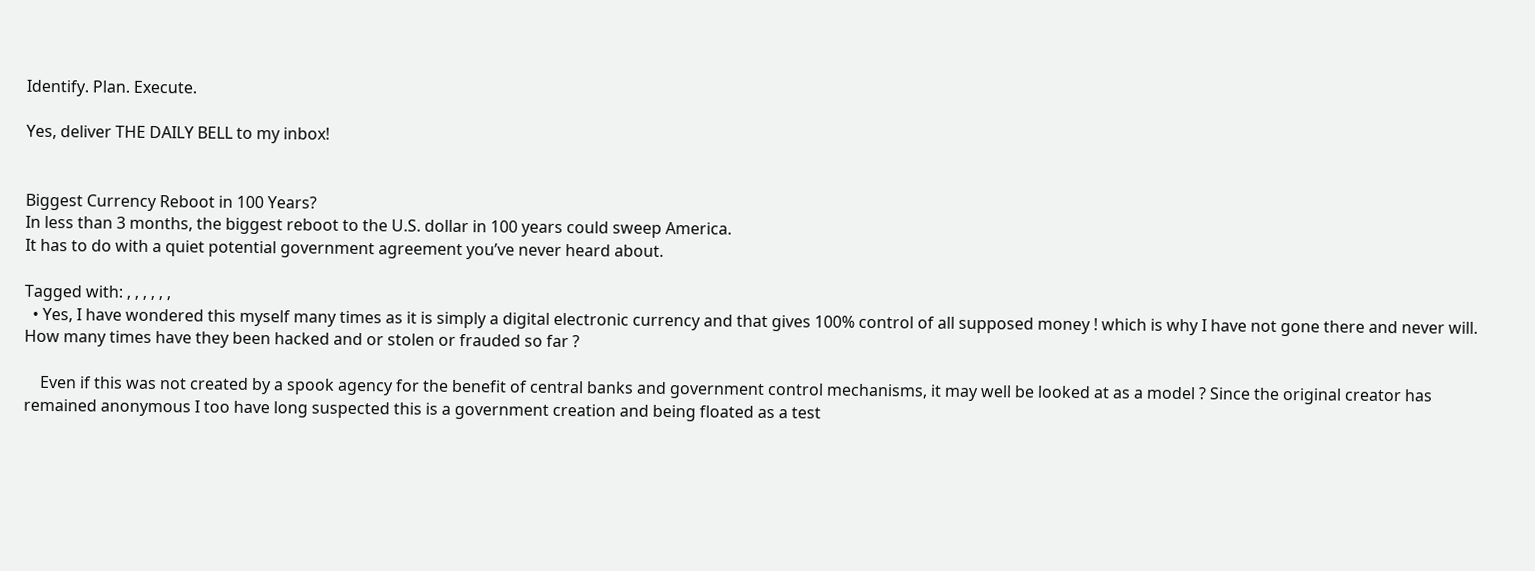Identify. Plan. Execute.

Yes, deliver THE DAILY BELL to my inbox!


Biggest Currency Reboot in 100 Years?
In less than 3 months, the biggest reboot to the U.S. dollar in 100 years could sweep America.
It has to do with a quiet potential government agreement you’ve never heard about.

Tagged with: , , , , , ,
  • Yes, I have wondered this myself many times as it is simply a digital electronic currency and that gives 100% control of all supposed money ! which is why I have not gone there and never will. How many times have they been hacked and or stolen or frauded so far ?

    Even if this was not created by a spook agency for the benefit of central banks and government control mechanisms, it may well be looked at as a model ? Since the original creator has remained anonymous I too have long suspected this is a government creation and being floated as a test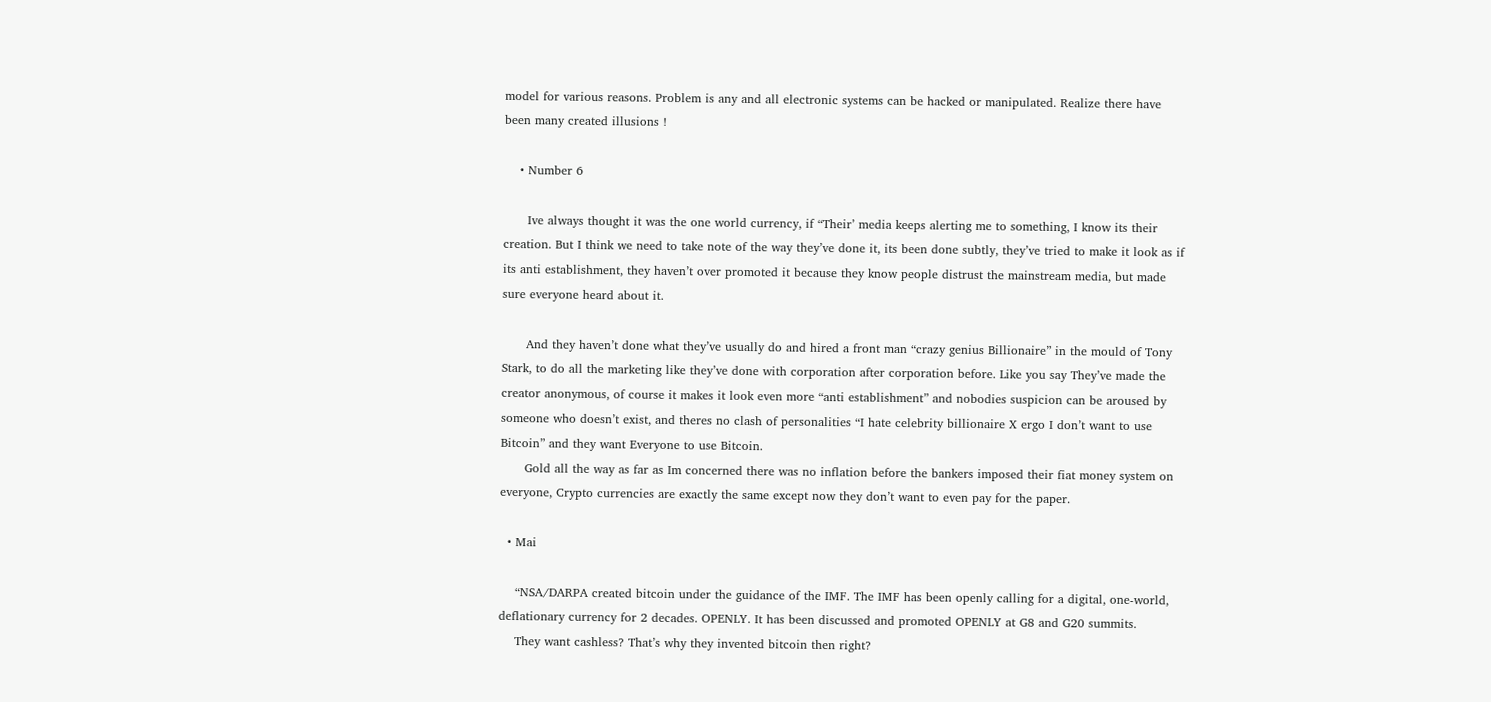model for various reasons. Problem is any and all electronic systems can be hacked or manipulated. Realize there have been many created illusions !

    • Number 6

      Ive always thought it was the one world currency, if “Their’ media keeps alerting me to something, I know its their creation. But I think we need to take note of the way they’ve done it, its been done subtly, they’ve tried to make it look as if its anti establishment, they haven’t over promoted it because they know people distrust the mainstream media, but made sure everyone heard about it.

      And they haven’t done what they’ve usually do and hired a front man “crazy genius Billionaire” in the mould of Tony Stark, to do all the marketing like they’ve done with corporation after corporation before. Like you say They’ve made the creator anonymous, of course it makes it look even more “anti establishment” and nobodies suspicion can be aroused by someone who doesn’t exist, and theres no clash of personalities “I hate celebrity billionaire X ergo I don’t want to use Bitcoin” and they want Everyone to use Bitcoin.
      Gold all the way as far as Im concerned there was no inflation before the bankers imposed their fiat money system on everyone, Crypto currencies are exactly the same except now they don’t want to even pay for the paper.

  • Mai

    “NSA/DARPA created bitcoin under the guidance of the IMF. The IMF has been openly calling for a digital, one-world, deflationary currency for 2 decades. OPENLY. It has been discussed and promoted OPENLY at G8 and G20 summits.
    They want cashless? That’s why they invented bitcoin then right?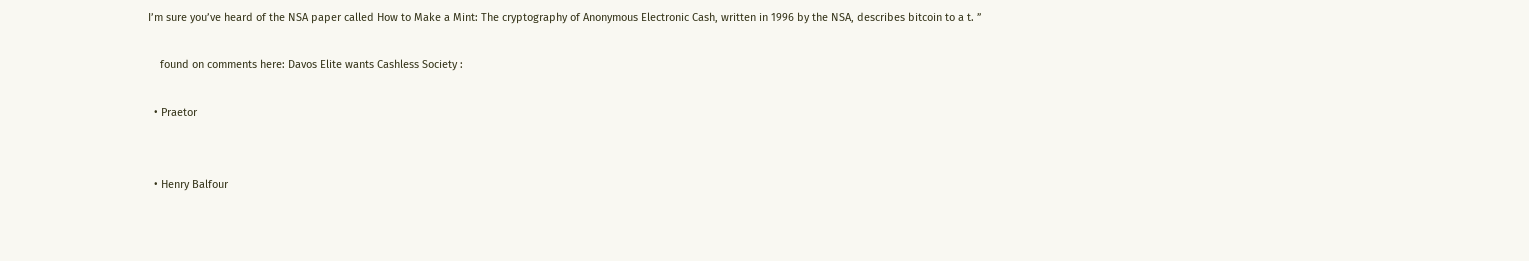I’m sure you’ve heard of the NSA paper called How to Make a Mint: The cryptography of Anonymous Electronic Cash, written in 1996 by the NSA, describes bitcoin to a t. ”

    found on comments here: Davos Elite wants Cashless Society :

  • Praetor


  • Henry Balfour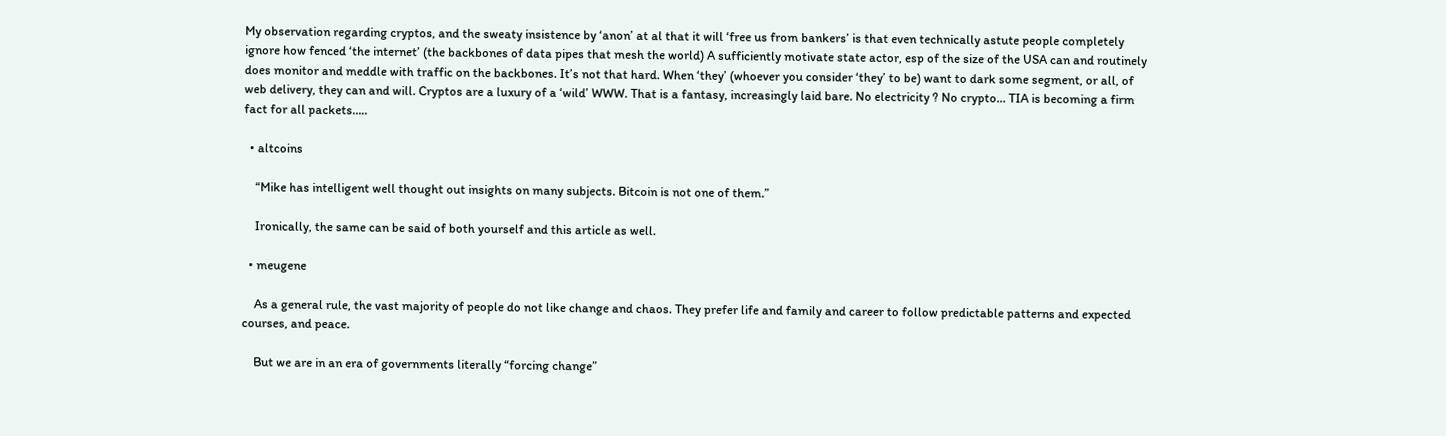My observation regarding cryptos, and the sweaty insistence by ‘anon’ at al that it will ‘free us from bankers’ is that even technically astute people completely ignore how fenced ‘the internet’ (the backbones of data pipes that mesh the world) A sufficiently motivate state actor, esp of the size of the USA can and routinely does monitor and meddle with traffic on the backbones. It’s not that hard. When ‘they’ (whoever you consider ‘they’ to be) want to dark some segment, or all, of web delivery, they can and will. Cryptos are a luxury of a ‘wild’ WWW. That is a fantasy, increasingly laid bare. No electricity ? No crypto… TIA is becoming a firm fact for all packets…..

  • altcoins

    “Mike has intelligent well thought out insights on many subjects. Bitcoin is not one of them.”

    Ironically, the same can be said of both yourself and this article as well.

  • meugene

    As a general rule, the vast majority of people do not like change and chaos. They prefer life and family and career to follow predictable patterns and expected courses, and peace.

    But we are in an era of governments literally “forcing change”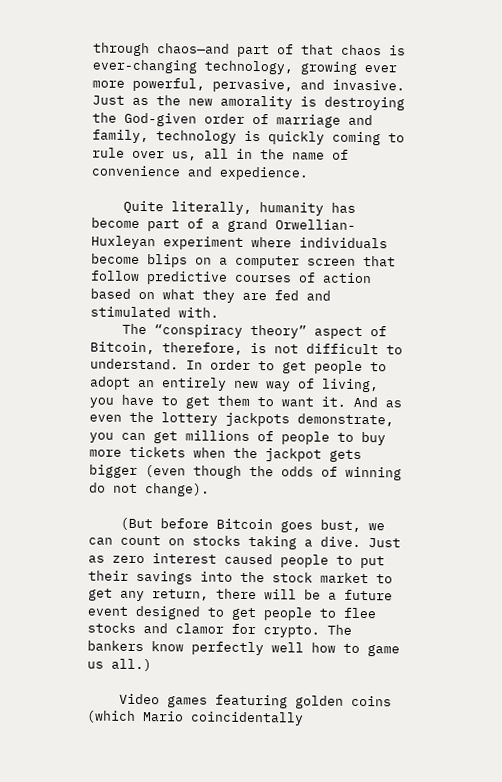through chaos—and part of that chaos is ever-changing technology, growing ever more powerful, pervasive, and invasive. Just as the new amorality is destroying the God-given order of marriage and family, technology is quickly coming to rule over us, all in the name of convenience and expedience.

    Quite literally, humanity has become part of a grand Orwellian-Huxleyan experiment where individuals become blips on a computer screen that follow predictive courses of action based on what they are fed and stimulated with.
    The “conspiracy theory” aspect of Bitcoin, therefore, is not difficult to understand. In order to get people to adopt an entirely new way of living, you have to get them to want it. And as even the lottery jackpots demonstrate, you can get millions of people to buy more tickets when the jackpot gets bigger (even though the odds of winning do not change).

    (But before Bitcoin goes bust, we can count on stocks taking a dive. Just as zero interest caused people to put their savings into the stock market to get any return, there will be a future event designed to get people to flee stocks and clamor for crypto. The bankers know perfectly well how to game us all.)

    Video games featuring golden coins (which Mario coincidentally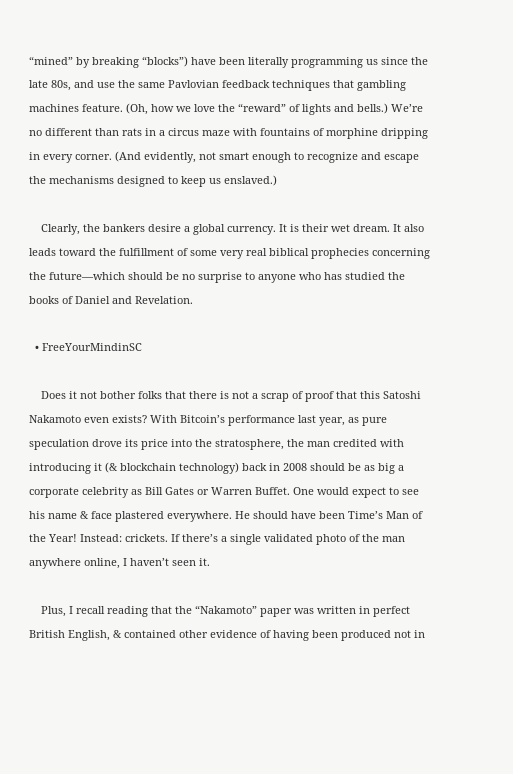“mined” by breaking “blocks”) have been literally programming us since the late 80s, and use the same Pavlovian feedback techniques that gambling machines feature. (Oh, how we love the “reward” of lights and bells.) We’re no different than rats in a circus maze with fountains of morphine dripping in every corner. (And evidently, not smart enough to recognize and escape the mechanisms designed to keep us enslaved.)

    Clearly, the bankers desire a global currency. It is their wet dream. It also leads toward the fulfillment of some very real biblical prophecies concerning the future—which should be no surprise to anyone who has studied the books of Daniel and Revelation.

  • FreeYourMindinSC

    Does it not bother folks that there is not a scrap of proof that this Satoshi Nakamoto even exists? With Bitcoin’s performance last year, as pure speculation drove its price into the stratosphere, the man credited with introducing it (& blockchain technology) back in 2008 should be as big a corporate celebrity as Bill Gates or Warren Buffet. One would expect to see his name & face plastered everywhere. He should have been Time’s Man of the Year! Instead: crickets. If there’s a single validated photo of the man anywhere online, I haven’t seen it.

    Plus, I recall reading that the “Nakamoto” paper was written in perfect British English, & contained other evidence of having been produced not in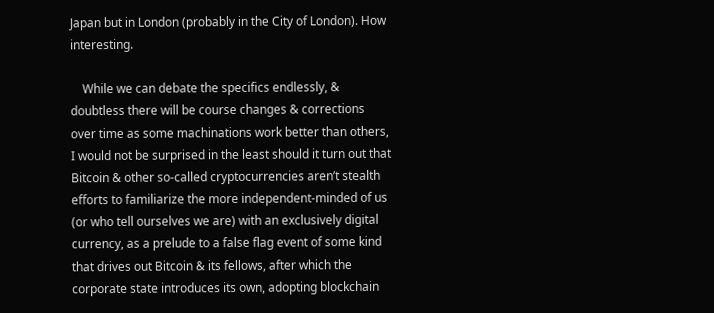Japan but in London (probably in the City of London). How interesting.

    While we can debate the specifics endlessly, & doubtless there will be course changes & corrections over time as some machinations work better than others, I would not be surprised in the least should it turn out that Bitcoin & other so-called cryptocurrencies aren’t stealth efforts to familiarize the more independent-minded of us (or who tell ourselves we are) with an exclusively digital currency, as a prelude to a false flag event of some kind that drives out Bitcoin & its fellows, after which the corporate state introduces its own, adopting blockchain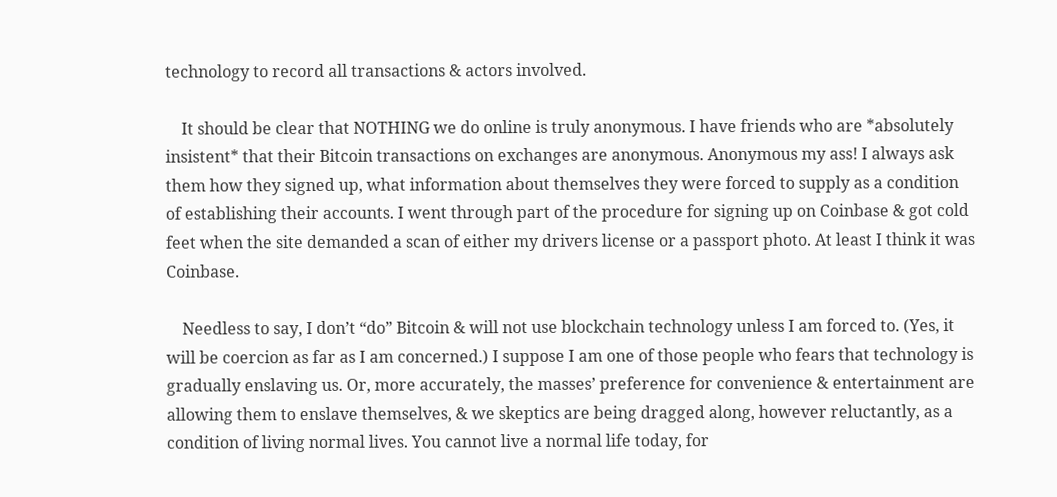technology to record all transactions & actors involved.

    It should be clear that NOTHING we do online is truly anonymous. I have friends who are *absolutely insistent* that their Bitcoin transactions on exchanges are anonymous. Anonymous my ass! I always ask them how they signed up, what information about themselves they were forced to supply as a condition of establishing their accounts. I went through part of the procedure for signing up on Coinbase & got cold feet when the site demanded a scan of either my drivers license or a passport photo. At least I think it was Coinbase.

    Needless to say, I don’t “do” Bitcoin & will not use blockchain technology unless I am forced to. (Yes, it will be coercion as far as I am concerned.) I suppose I am one of those people who fears that technology is gradually enslaving us. Or, more accurately, the masses’ preference for convenience & entertainment are allowing them to enslave themselves, & we skeptics are being dragged along, however reluctantly, as a condition of living normal lives. You cannot live a normal life today, for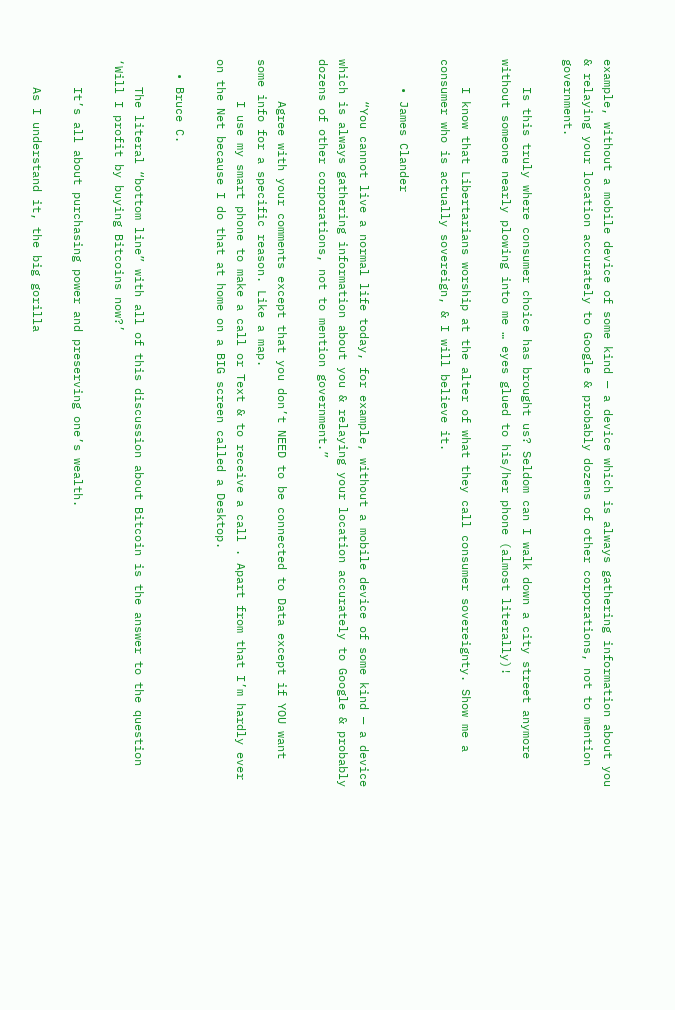example, without a mobile device of some kind — a device which is always gathering information about you & relaying your location accurately to Google & probably dozens of other corporations, not to mention government.

    Is this truly where consumer choice has brought us? Seldom can I walk down a city street anymore without someone nearly plowing into me … eyes glued to his/her phone (almost literally)!

    I know that Libertarians worship at the alter of what they call consumer sovereignty. Show me a consumer who is actually sovereign, & I will believe it.

    • James Clander

      “You cannot live a normal life today, for example, without a mobile device of some kind — a device which is always gathering information about you & relaying your location accurately to Google & probably dozens of other corporations, not to mention government.”

      Agree with your comments except that you don’t NEED to be connected to Data except if YOU want some info for a specific reason. Like a map.
      I use my smart phone to make a call or Text & to receive a call . Apart from that I’m hardly ever on the Net because I do that at home on a BIG screen called a Desktop.

  • Bruce C.

    The literal “bottom line” with all of this discussion about Bitcoin is the answer to the question ‘Will I profit by buying Bitcoins now?’

    It’s all about purchasing power and preserving one’s wealth.

    As I understand it, the big gorilla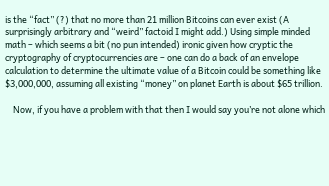is the “fact” (?) that no more than 21 million Bitcoins can ever exist (A surprisingly arbitrary and “weird” factoid I might add.) Using simple minded math – which seems a bit (no pun intended) ironic given how cryptic the cryptography of cryptocurrencies are – one can do a back of an envelope calculation to determine the ultimate value of a Bitcoin could be something like $3,000,000, assuming all existing “money” on planet Earth is about $65 trillion.

    Now, if you have a problem with that then I would say you’re not alone which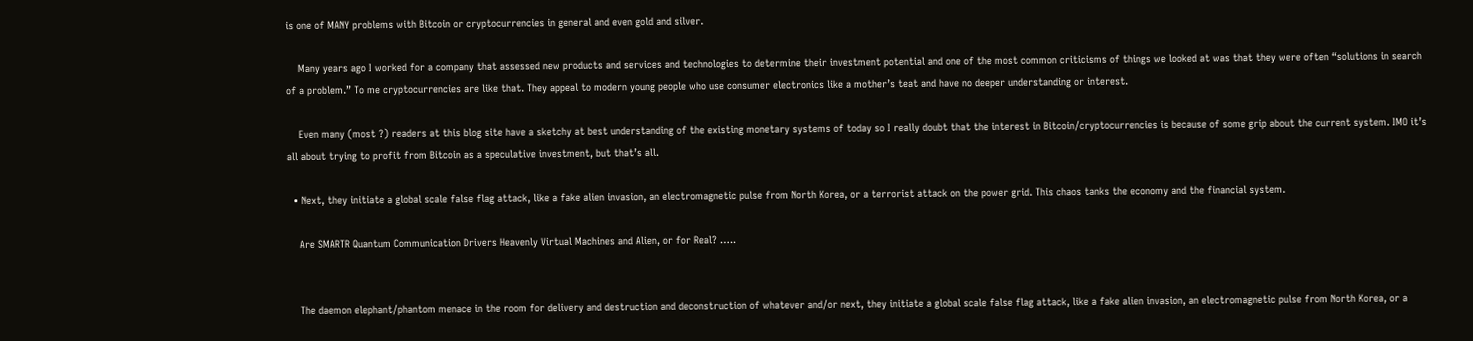is one of MANY problems with Bitcoin or cryptocurrencies in general and even gold and silver.

    Many years ago I worked for a company that assessed new products and services and technologies to determine their investment potential and one of the most common criticisms of things we looked at was that they were often “solutions in search of a problem.” To me cryptocurrencies are like that. They appeal to modern young people who use consumer electronics like a mother’s teat and have no deeper understanding or interest.

    Even many (most ?) readers at this blog site have a sketchy at best understanding of the existing monetary systems of today so I really doubt that the interest in Bitcoin/cryptocurrencies is because of some grip about the current system. IMO it’s all about trying to profit from Bitcoin as a speculative investment, but that’s all.

  • Next, they initiate a global scale false flag attack, like a fake alien invasion, an electromagnetic pulse from North Korea, or a terrorist attack on the power grid. This chaos tanks the economy and the financial system.

    Are SMARTR Quantum Communication Drivers Heavenly Virtual Machines and Alien, or for Real? …..


    The daemon elephant/phantom menace in the room for delivery and destruction and deconstruction of whatever and/or next, they initiate a global scale false flag attack, like a fake alien invasion, an electromagnetic pulse from North Korea, or a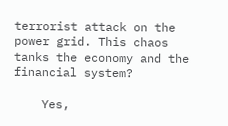terrorist attack on the power grid. This chaos tanks the economy and the financial system?

    Yes,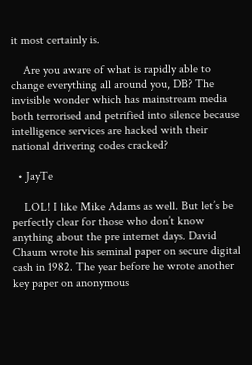it most certainly is.

    Are you aware of what is rapidly able to change everything all around you, DB? The invisible wonder which has mainstream media both terrorised and petrified into silence because intelligence services are hacked with their national drivering codes cracked?

  • JayTe

    LOL! I like Mike Adams as well. But let’s be perfectly clear for those who don’t know anything about the pre internet days. David Chaum wrote his seminal paper on secure digital cash in 1982. The year before he wrote another key paper on anonymous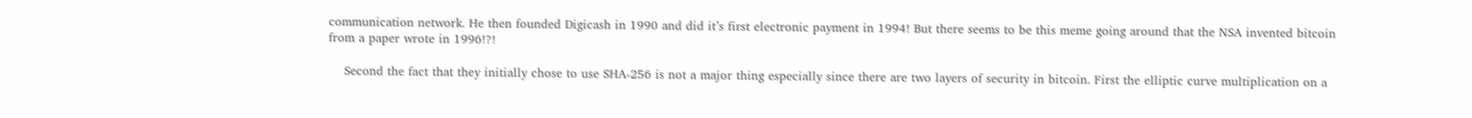communication network. He then founded Digicash in 1990 and did it’s first electronic payment in 1994! But there seems to be this meme going around that the NSA invented bitcoin from a paper wrote in 1996!?!

    Second the fact that they initially chose to use SHA-256 is not a major thing especially since there are two layers of security in bitcoin. First the elliptic curve multiplication on a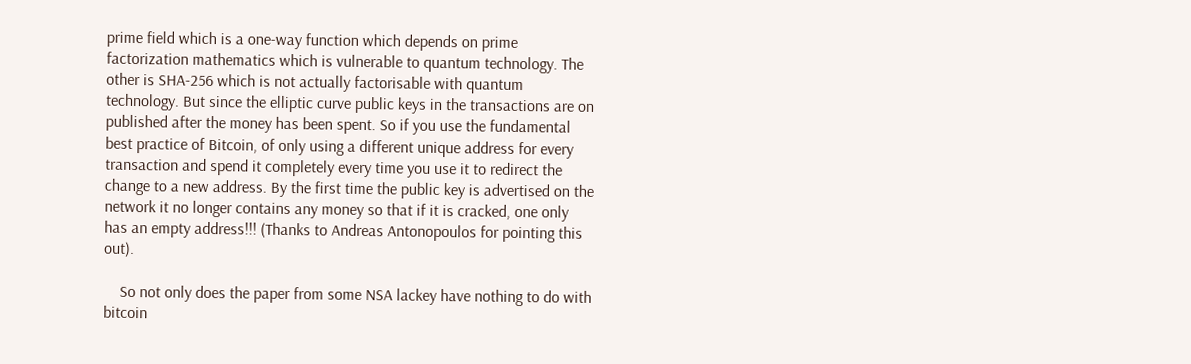prime field which is a one-way function which depends on prime factorization mathematics which is vulnerable to quantum technology. The other is SHA-256 which is not actually factorisable with quantum technology. But since the elliptic curve public keys in the transactions are on published after the money has been spent. So if you use the fundamental best practice of Bitcoin, of only using a different unique address for every transaction and spend it completely every time you use it to redirect the change to a new address. By the first time the public key is advertised on the network it no longer contains any money so that if it is cracked, one only has an empty address!!! (Thanks to Andreas Antonopoulos for pointing this out).

    So not only does the paper from some NSA lackey have nothing to do with bitcoin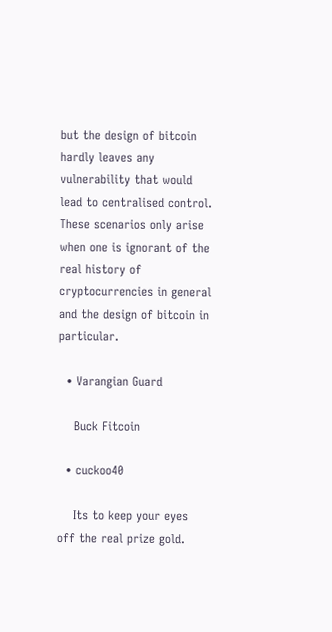but the design of bitcoin hardly leaves any vulnerability that would lead to centralised control. These scenarios only arise when one is ignorant of the real history of cryptocurrencies in general and the design of bitcoin in particular.

  • Varangian Guard

    Buck Fitcoin

  • cuckoo40

    Its to keep your eyes off the real prize gold.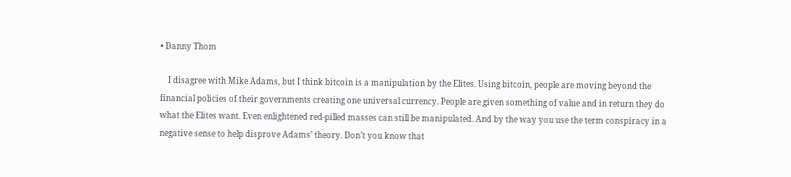• Danny Thom

    I disagree with Mike Adams, but I think bitcoin is a manipulation by the Elites. Using bitcoin, people are moving beyond the financial policies of their governments creating one universal currency. People are given something of value and in return they do what the Elites want. Even enlightened red-pilled masses can still be manipulated. And by the way you use the term conspiracy in a negative sense to help disprove Adams’ theory. Don’t you know that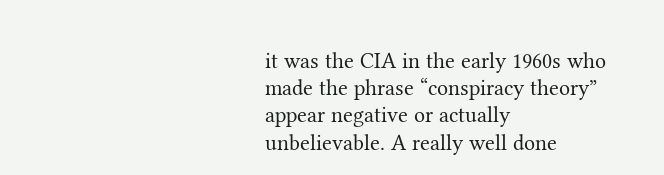it was the CIA in the early 1960s who made the phrase “conspiracy theory” appear negative or actually unbelievable. A really well done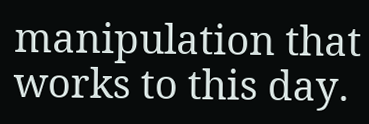manipulation that works to this day.